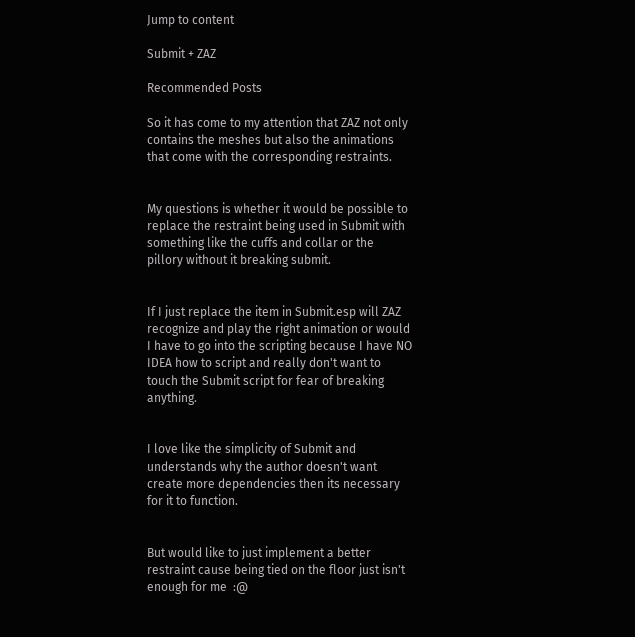Jump to content

Submit + ZAZ

Recommended Posts

So it has come to my attention that ZAZ not only contains the meshes but also the animations that come with the corresponding restraints.


My questions is whether it would be possible to replace the restraint being used in Submit with something like the cuffs and collar or the pillory without it breaking submit.


If I just replace the item in Submit.esp will ZAZ recognize and play the right animation or would I have to go into the scripting because I have NO IDEA how to script and really don't want to touch the Submit script for fear of breaking anything.


I love like the simplicity of Submit and understands why the author doesn't want create more dependencies then its necessary for it to function.


But would like to just implement a better restraint cause being tied on the floor just isn't enough for me  :@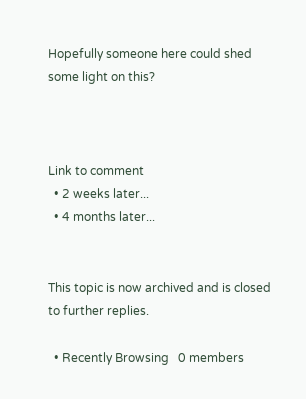Hopefully someone here could shed some light on this?



Link to comment
  • 2 weeks later...
  • 4 months later...


This topic is now archived and is closed to further replies.

  • Recently Browsing   0 members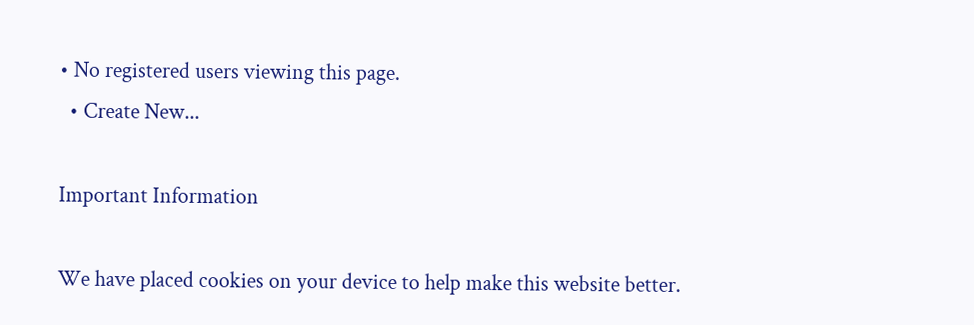• No registered users viewing this page.
  • Create New...

Important Information

We have placed cookies on your device to help make this website better.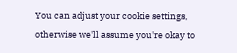You can adjust your cookie settings, otherwise we'll assume you're okay to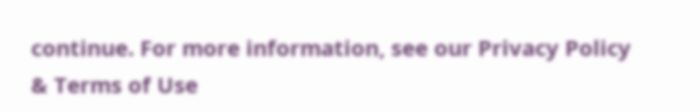continue. For more information, see our Privacy Policy & Terms of Use